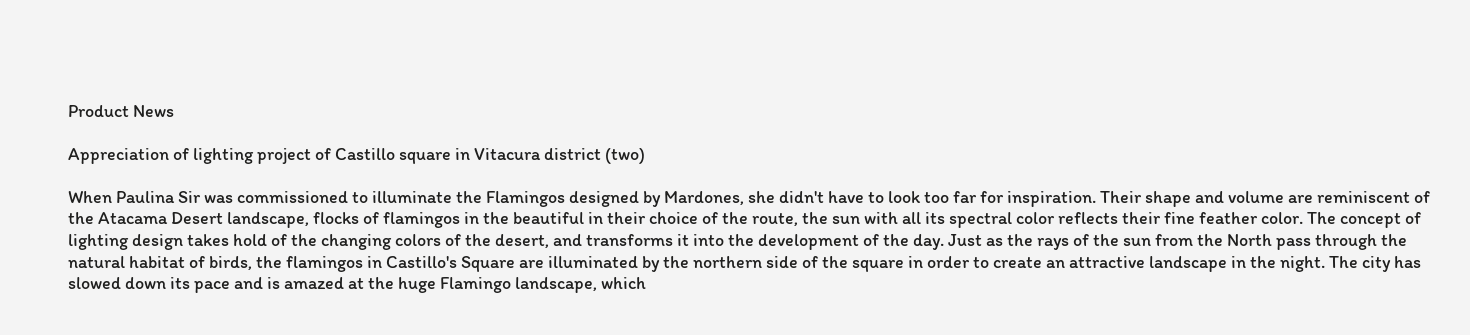Product News

Appreciation of lighting project of Castillo square in Vitacura district (two)

When Paulina Sir was commissioned to illuminate the Flamingos designed by Mardones, she didn't have to look too far for inspiration. Their shape and volume are reminiscent of the Atacama Desert landscape, flocks of flamingos in the beautiful in their choice of the route, the sun with all its spectral color reflects their fine feather color. The concept of lighting design takes hold of the changing colors of the desert, and transforms it into the development of the day. Just as the rays of the sun from the North pass through the natural habitat of birds, the flamingos in Castillo's Square are illuminated by the northern side of the square in order to create an attractive landscape in the night. The city has slowed down its pace and is amazed at the huge Flamingo landscape, which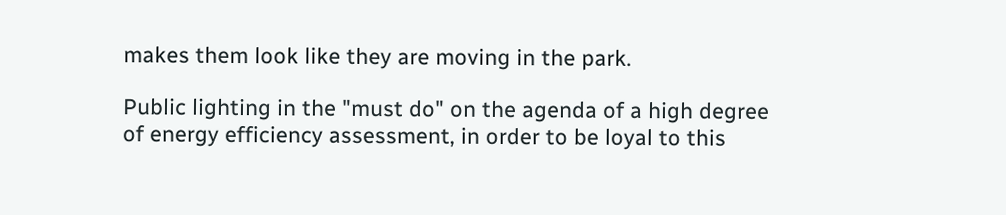makes them look like they are moving in the park.

Public lighting in the "must do" on the agenda of a high degree of energy efficiency assessment, in order to be loyal to this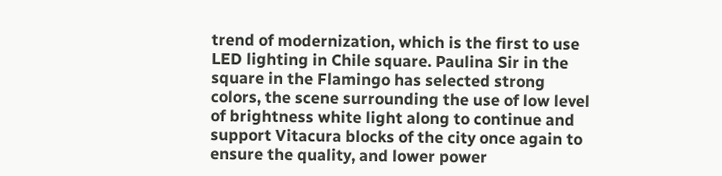trend of modernization, which is the first to use LED lighting in Chile square. Paulina Sir in the square in the Flamingo has selected strong colors, the scene surrounding the use of low level of brightness white light along to continue and support Vitacura blocks of the city once again to ensure the quality, and lower power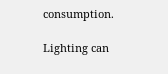consumption.

Lighting can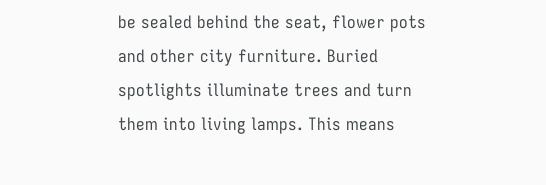be sealed behind the seat, flower pots and other city furniture. Buried spotlights illuminate trees and turn them into living lamps. This means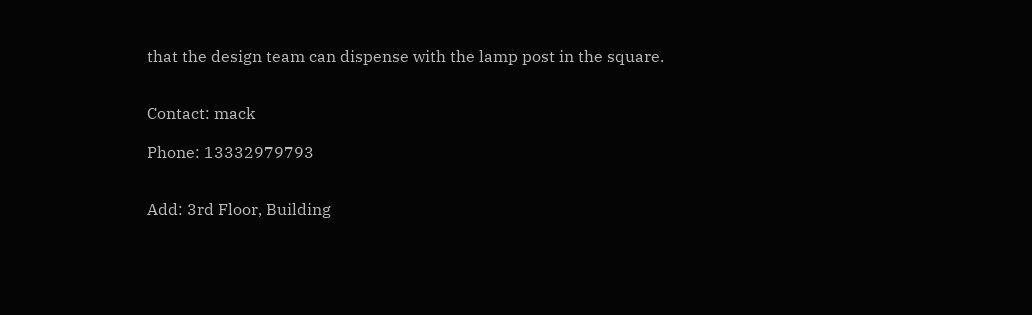that the design team can dispense with the lamp post in the square.


Contact: mack

Phone: 13332979793


Add: 3rd Floor, Building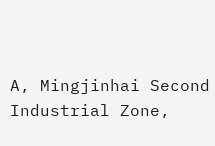A, Mingjinhai Second Industrial Zone,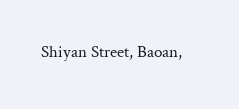Shiyan Street, Baoan,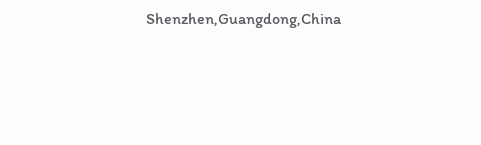Shenzhen,Guangdong,China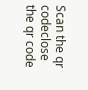Scan the qr codeclose
the qr code